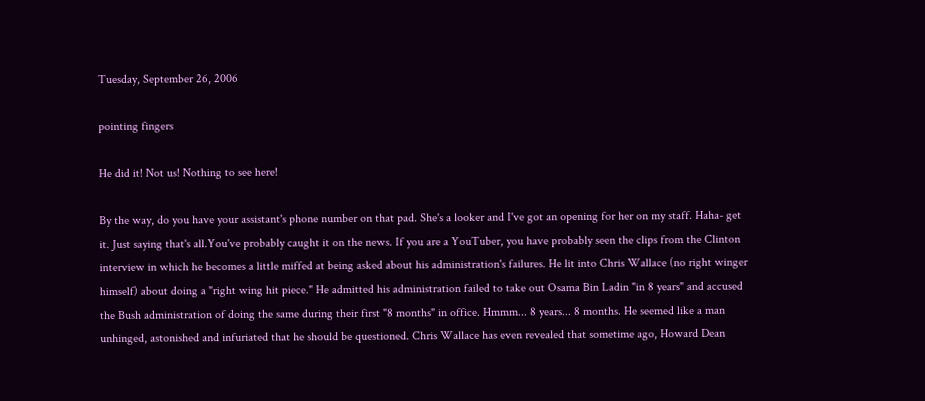Tuesday, September 26, 2006

pointing fingers

He did it! Not us! Nothing to see here!

By the way, do you have your assistant's phone number on that pad. She's a looker and I've got an opening for her on my staff. Haha- get it. Just saying that's all.You've probably caught it on the news. If you are a YouTuber, you have probably seen the clips from the Clinton interview in which he becomes a little miffed at being asked about his administration's failures. He lit into Chris Wallace (no right winger himself) about doing a "right wing hit piece." He admitted his administration failed to take out Osama Bin Ladin "in 8 years" and accused the Bush administration of doing the same during their first "8 months" in office. Hmmm... 8 years... 8 months. He seemed like a man unhinged, astonished and infuriated that he should be questioned. Chris Wallace has even revealed that sometime ago, Howard Dean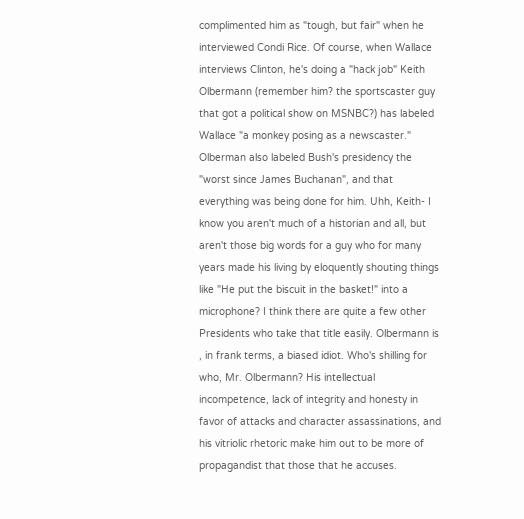complimented him as "tough, but fair" when he interviewed Condi Rice. Of course, when Wallace interviews Clinton, he's doing a "hack job" Keith Olbermann (remember him? the sportscaster guy that got a political show on MSNBC?) has labeled Wallace "a monkey posing as a newscaster." Olberman also labeled Bush's presidency the "worst since James Buchanan", and that everything was being done for him. Uhh, Keith- I know you aren't much of a historian and all, but aren't those big words for a guy who for many years made his living by eloquently shouting things like "He put the biscuit in the basket!" into a microphone? I think there are quite a few other Presidents who take that title easily. Olbermann is , in frank terms, a biased idiot. Who's shilling for who, Mr. Olbermann? His intellectual incompetence, lack of integrity and honesty in favor of attacks and character assassinations, and his vitriolic rhetoric make him out to be more of propagandist that those that he accuses.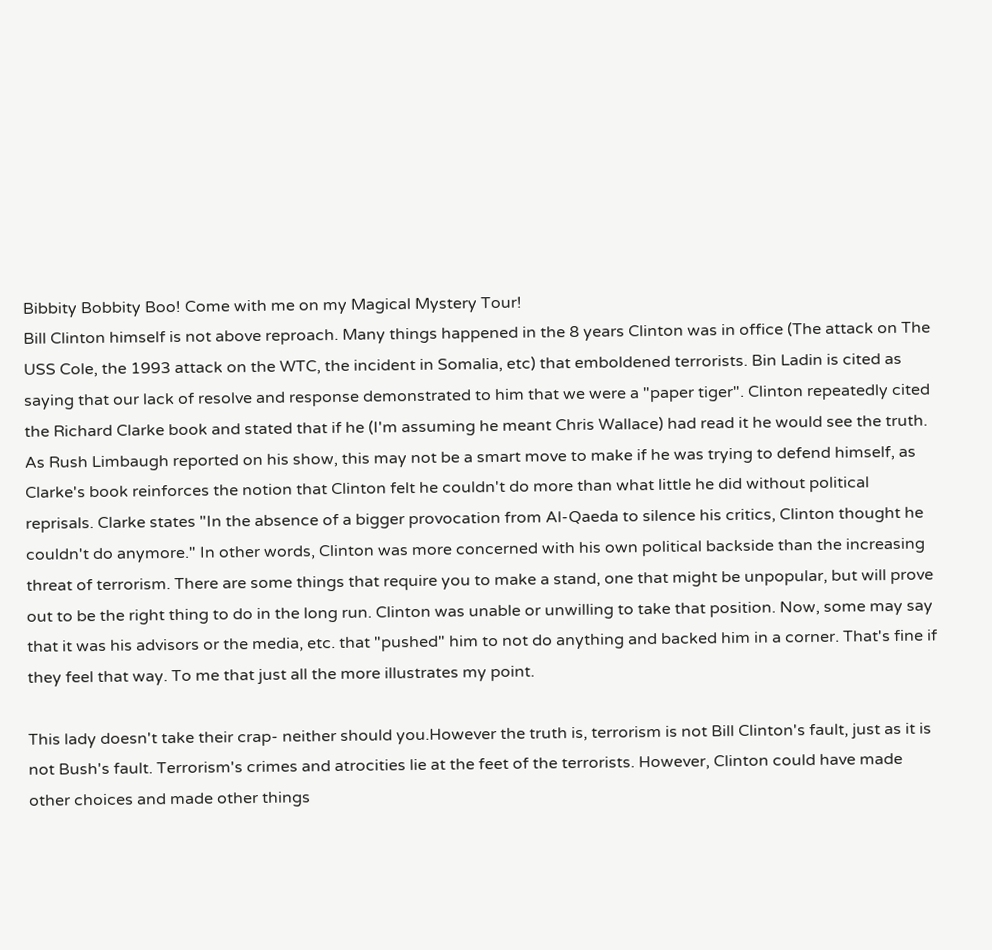Bibbity Bobbity Boo! Come with me on my Magical Mystery Tour!
Bill Clinton himself is not above reproach. Many things happened in the 8 years Clinton was in office (The attack on The USS Cole, the 1993 attack on the WTC, the incident in Somalia, etc) that emboldened terrorists. Bin Ladin is cited as saying that our lack of resolve and response demonstrated to him that we were a "paper tiger". Clinton repeatedly cited the Richard Clarke book and stated that if he (I'm assuming he meant Chris Wallace) had read it he would see the truth. As Rush Limbaugh reported on his show, this may not be a smart move to make if he was trying to defend himself, as Clarke's book reinforces the notion that Clinton felt he couldn't do more than what little he did without political reprisals. Clarke states "In the absence of a bigger provocation from Al-Qaeda to silence his critics, Clinton thought he couldn't do anymore." In other words, Clinton was more concerned with his own political backside than the increasing threat of terrorism. There are some things that require you to make a stand, one that might be unpopular, but will prove out to be the right thing to do in the long run. Clinton was unable or unwilling to take that position. Now, some may say that it was his advisors or the media, etc. that "pushed" him to not do anything and backed him in a corner. That's fine if they feel that way. To me that just all the more illustrates my point.

This lady doesn't take their crap- neither should you.However the truth is, terrorism is not Bill Clinton's fault, just as it is not Bush's fault. Terrorism's crimes and atrocities lie at the feet of the terrorists. However, Clinton could have made other choices and made other things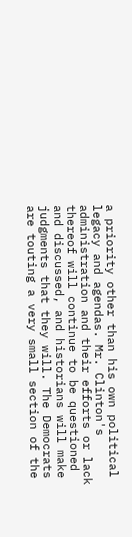a priority other than his own political legacy and agendas. Mr. Clinton's administration and their efforts or lack thereof will continue to be questioned and discussed, and historians will make judgments that they will. The Democrats are touting a very small section of the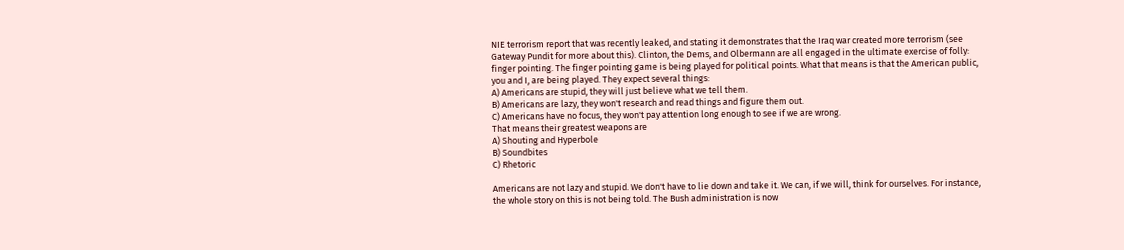NIE terrorism report that was recently leaked, and stating it demonstrates that the Iraq war created more terrorism (see Gateway Pundit for more about this). Clinton, the Dems, and Olbermann are all engaged in the ultimate exercise of folly: finger pointing. The finger pointing game is being played for political points. What that means is that the American public, you and I, are being played. They expect several things:
A) Americans are stupid, they will just believe what we tell them.
B) Americans are lazy, they won't research and read things and figure them out.
C) Americans have no focus, they won't pay attention long enough to see if we are wrong.
That means their greatest weapons are
A) Shouting and Hyperbole
B) Soundbites
C) Rhetoric

Americans are not lazy and stupid. We don't have to lie down and take it. We can, if we will, think for ourselves. For instance, the whole story on this is not being told. The Bush administration is now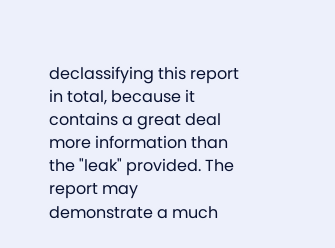declassifying this report in total, because it contains a great deal more information than the "leak" provided. The report may demonstrate a much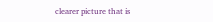clearer picture that is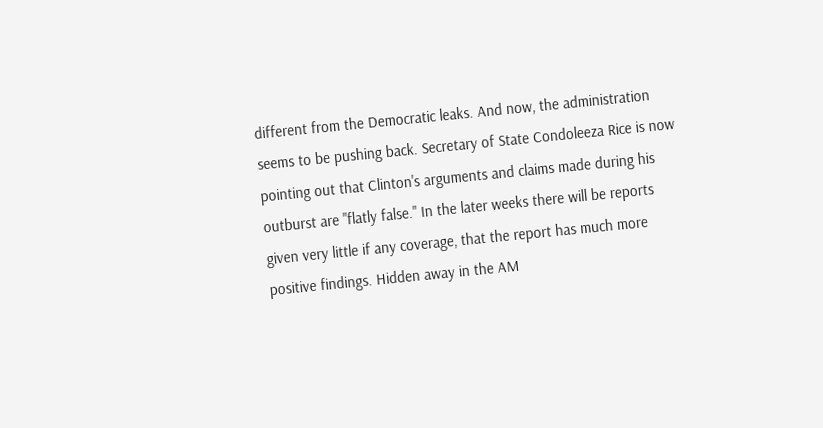different from the Democratic leaks. And now, the administration seems to be pushing back. Secretary of State Condoleeza Rice is now pointing out that Clinton's arguments and claims made during his outburst are "flatly false." In the later weeks there will be reports given very little if any coverage, that the report has much more positive findings. Hidden away in the AM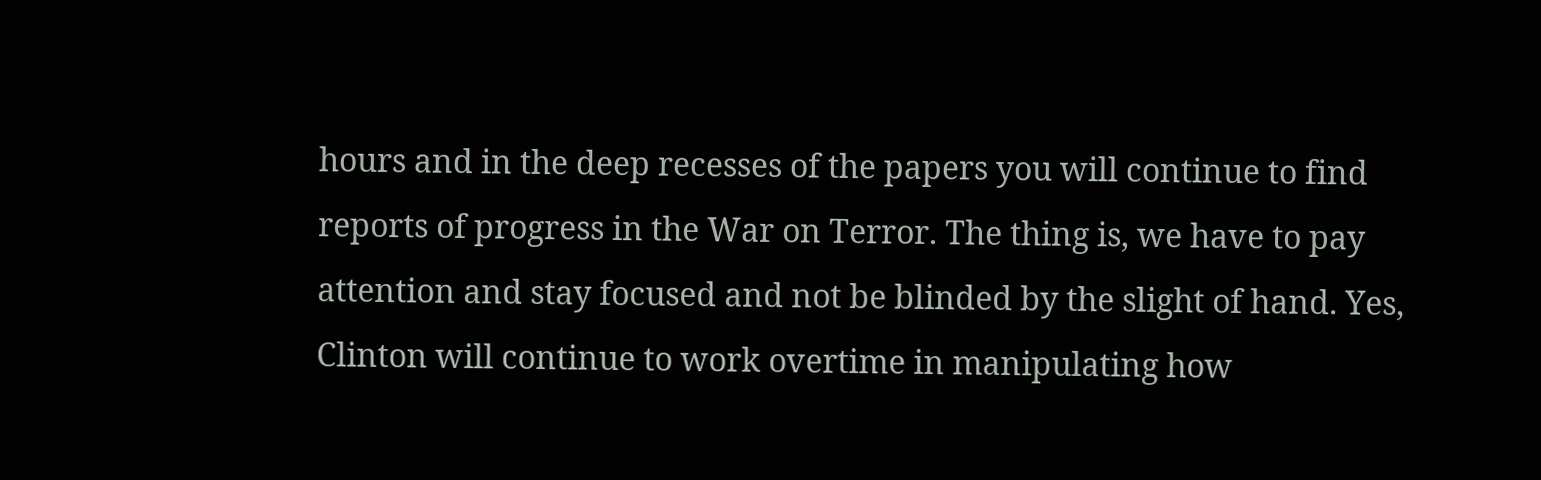hours and in the deep recesses of the papers you will continue to find reports of progress in the War on Terror. The thing is, we have to pay attention and stay focused and not be blinded by the slight of hand. Yes, Clinton will continue to work overtime in manipulating how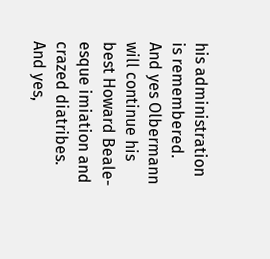his administration is remembered. And yes Olbermann will continue his best Howard Beale-esque imiation and crazed diatribes. And yes,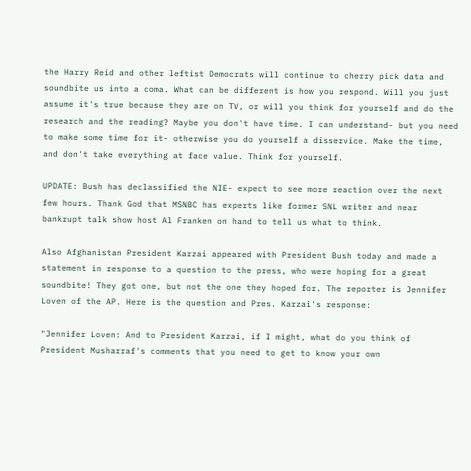the Harry Reid and other leftist Democrats will continue to cherry pick data and soundbite us into a coma. What can be different is how you respond. Will you just assume it's true because they are on TV, or will you think for yourself and do the research and the reading? Maybe you don't have time. I can understand- but you need to make some time for it- otherwise you do yourself a disservice. Make the time, and don't take everything at face value. Think for yourself.

UPDATE: Bush has declassified the NIE- expect to see more reaction over the next few hours. Thank God that MSNBC has experts like former SNL writer and near bankrupt talk show host Al Franken on hand to tell us what to think.

Also Afghanistan President Karzai appeared with President Bush today and made a statement in response to a question to the press, who were hoping for a great soundbite! They got one, but not the one they hoped for. The reporter is Jennifer Loven of the AP. Here is the question and Pres. Karzai's response:

"Jennifer Loven: And to President Karzai, if I might, what do you think of President Musharraf's comments that you need to get to know your own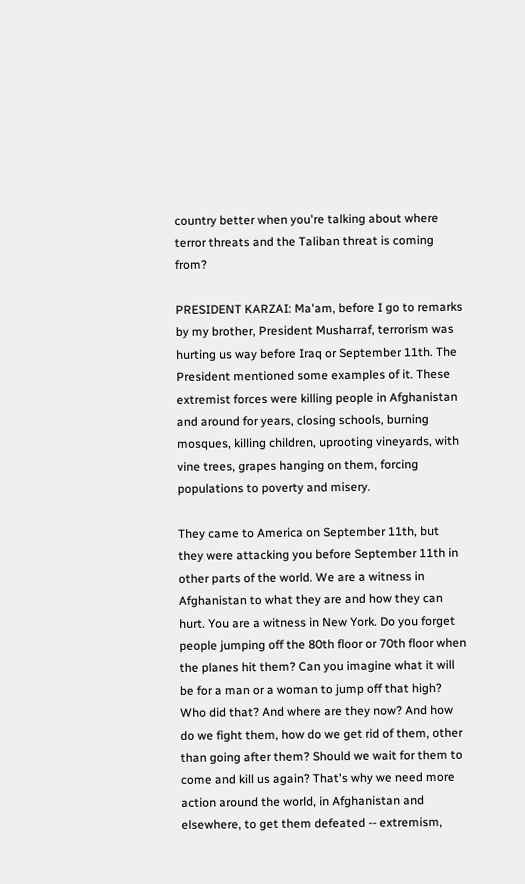country better when you're talking about where terror threats and the Taliban threat is coming from?

PRESIDENT KARZAI: Ma'am, before I go to remarks by my brother, President Musharraf, terrorism was hurting us way before Iraq or September 11th. The President mentioned some examples of it. These extremist forces were killing people in Afghanistan and around for years, closing schools, burning mosques, killing children, uprooting vineyards, with vine trees, grapes hanging on them, forcing populations to poverty and misery.

They came to America on September 11th, but they were attacking you before September 11th in other parts of the world. We are a witness in Afghanistan to what they are and how they can hurt. You are a witness in New York. Do you forget people jumping off the 80th floor or 70th floor when the planes hit them? Can you imagine what it will be for a man or a woman to jump off that high? Who did that? And where are they now? And how do we fight them, how do we get rid of them, other than going after them? Should we wait for them to come and kill us again? That's why we need more action around the world, in Afghanistan and elsewhere, to get them defeated -- extremism,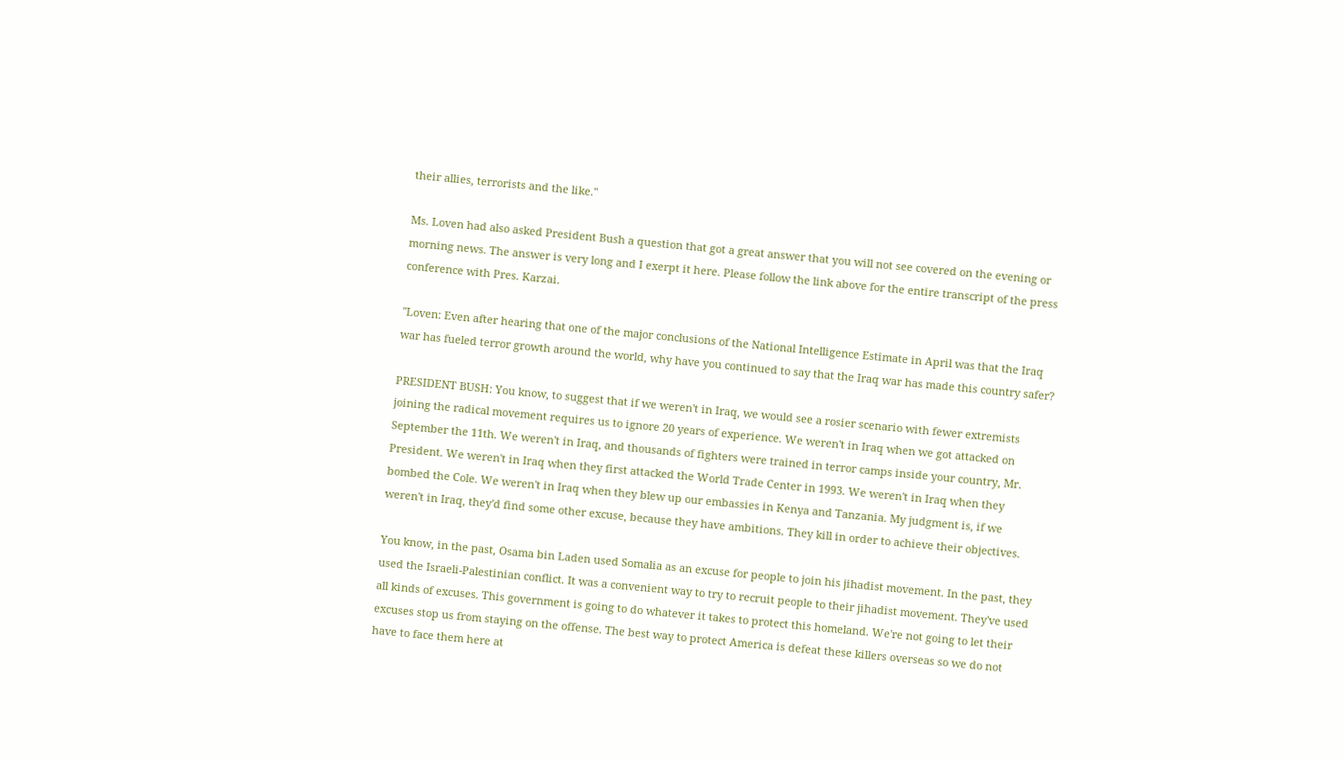their allies, terrorists and the like."

Ms. Loven had also asked President Bush a question that got a great answer that you will not see covered on the evening or morning news. The answer is very long and I exerpt it here. Please follow the link above for the entire transcript of the press conference with Pres. Karzai.

"Loven: Even after hearing that one of the major conclusions of the National Intelligence Estimate in April was that the Iraq war has fueled terror growth around the world, why have you continued to say that the Iraq war has made this country safer?

PRESIDENT BUSH: You know, to suggest that if we weren't in Iraq, we would see a rosier scenario with fewer extremists joining the radical movement requires us to ignore 20 years of experience. We weren't in Iraq when we got attacked on September the 11th. We weren't in Iraq, and thousands of fighters were trained in terror camps inside your country, Mr. President. We weren't in Iraq when they first attacked the World Trade Center in 1993. We weren't in Iraq when they bombed the Cole. We weren't in Iraq when they blew up our embassies in Kenya and Tanzania. My judgment is, if we weren't in Iraq, they'd find some other excuse, because they have ambitions. They kill in order to achieve their objectives.

You know, in the past, Osama bin Laden used Somalia as an excuse for people to join his jihadist movement. In the past, they used the Israeli-Palestinian conflict. It was a convenient way to try to recruit people to their jihadist movement. They've used all kinds of excuses. This government is going to do whatever it takes to protect this homeland. We're not going to let their excuses stop us from staying on the offense. The best way to protect America is defeat these killers overseas so we do not have to face them here at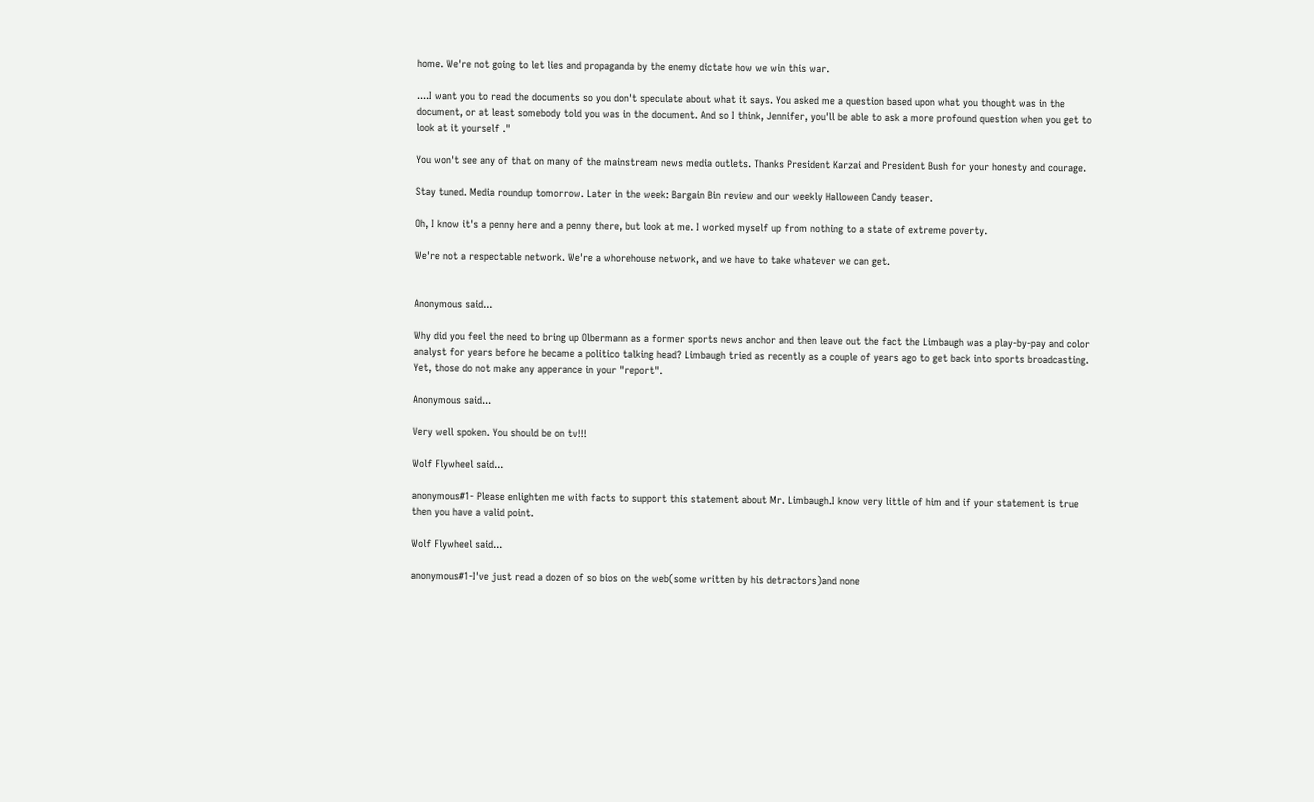home. We're not going to let lies and propaganda by the enemy dictate how we win this war.

....I want you to read the documents so you don't speculate about what it says. You asked me a question based upon what you thought was in the document, or at least somebody told you was in the document. And so I think, Jennifer, you'll be able to ask a more profound question when you get to look at it yourself ."

You won't see any of that on many of the mainstream news media outlets. Thanks President Karzai and President Bush for your honesty and courage.

Stay tuned. Media roundup tomorrow. Later in the week: Bargain Bin review and our weekly Halloween Candy teaser.

Oh, I know it's a penny here and a penny there, but look at me. I worked myself up from nothing to a state of extreme poverty.

We're not a respectable network. We're a whorehouse network, and we have to take whatever we can get.


Anonymous said...

Why did you feel the need to bring up Olbermann as a former sports news anchor and then leave out the fact the Limbaugh was a play-by-pay and color analyst for years before he became a politico talking head? Limbaugh tried as recently as a couple of years ago to get back into sports broadcasting. Yet, those do not make any apperance in your "report".

Anonymous said...

Very well spoken. You should be on tv!!!

Wolf Flywheel said...

anonymous#1- Please enlighten me with facts to support this statement about Mr. Limbaugh.I know very little of him and if your statement is true then you have a valid point.

Wolf Flywheel said...

anonymous#1-I've just read a dozen of so bios on the web(some written by his detractors)and none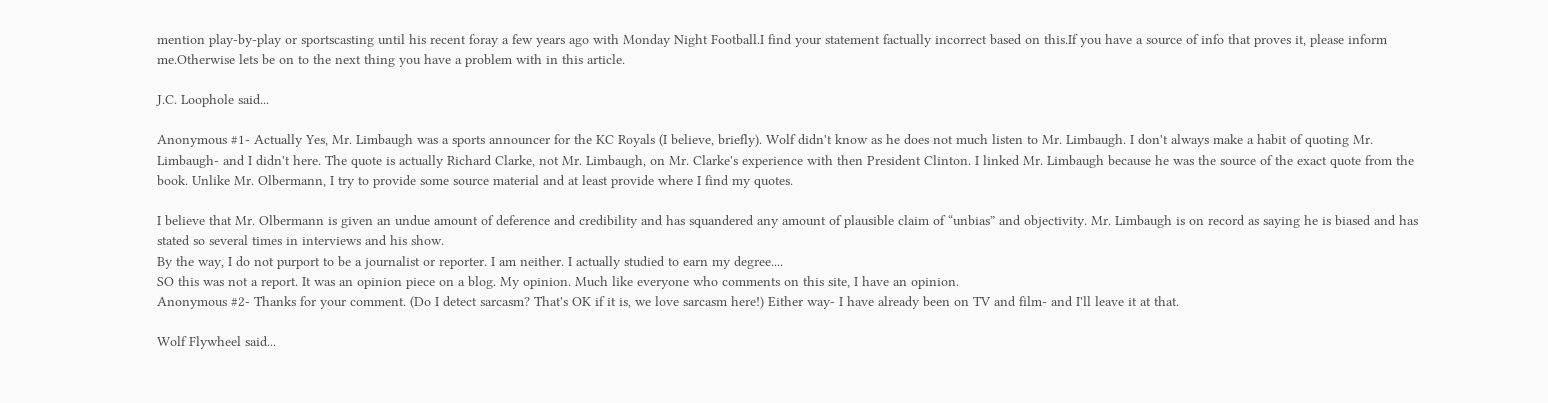mention play-by-play or sportscasting until his recent foray a few years ago with Monday Night Football.I find your statement factually incorrect based on this.If you have a source of info that proves it, please inform me.Otherwise lets be on to the next thing you have a problem with in this article.

J.C. Loophole said...

Anonymous #1- Actually Yes, Mr. Limbaugh was a sports announcer for the KC Royals (I believe, briefly). Wolf didn't know as he does not much listen to Mr. Limbaugh. I don't always make a habit of quoting Mr. Limbaugh- and I didn't here. The quote is actually Richard Clarke, not Mr. Limbaugh, on Mr. Clarke's experience with then President Clinton. I linked Mr. Limbaugh because he was the source of the exact quote from the book. Unlike Mr. Olbermann, I try to provide some source material and at least provide where I find my quotes.

I believe that Mr. Olbermann is given an undue amount of deference and credibility and has squandered any amount of plausible claim of “unbias” and objectivity. Mr. Limbaugh is on record as saying he is biased and has stated so several times in interviews and his show.
By the way, I do not purport to be a journalist or reporter. I am neither. I actually studied to earn my degree....
SO this was not a report. It was an opinion piece on a blog. My opinion. Much like everyone who comments on this site, I have an opinion.
Anonymous #2- Thanks for your comment. (Do I detect sarcasm? That's OK if it is, we love sarcasm here!) Either way- I have already been on TV and film- and I'll leave it at that.

Wolf Flywheel said...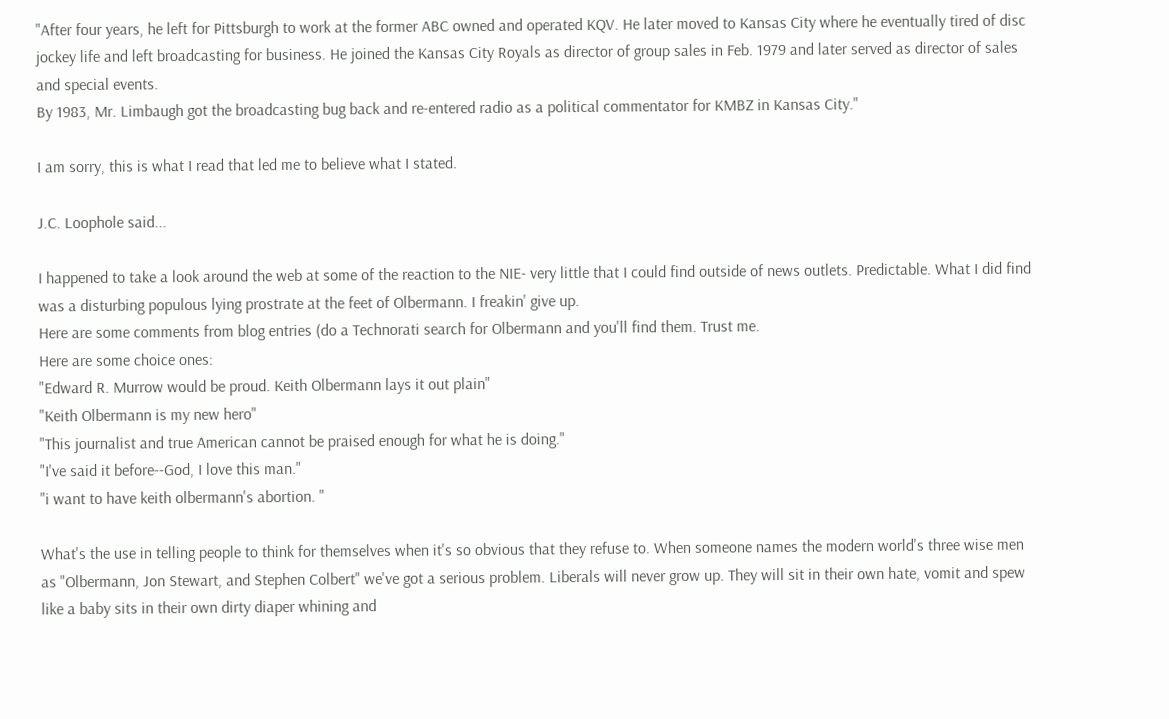"After four years, he left for Pittsburgh to work at the former ABC owned and operated KQV. He later moved to Kansas City where he eventually tired of disc jockey life and left broadcasting for business. He joined the Kansas City Royals as director of group sales in Feb. 1979 and later served as director of sales and special events.
By 1983, Mr. Limbaugh got the broadcasting bug back and re-entered radio as a political commentator for KMBZ in Kansas City."

I am sorry, this is what I read that led me to believe what I stated.

J.C. Loophole said...

I happened to take a look around the web at some of the reaction to the NIE- very little that I could find outside of news outlets. Predictable. What I did find was a disturbing populous lying prostrate at the feet of Olbermann. I freakin' give up.
Here are some comments from blog entries (do a Technorati search for Olbermann and you'll find them. Trust me.
Here are some choice ones:
"Edward R. Murrow would be proud. Keith Olbermann lays it out plain"
"Keith Olbermann is my new hero"
"This journalist and true American cannot be praised enough for what he is doing."
"I've said it before--God, I love this man."
"i want to have keith olbermann's abortion. "

What's the use in telling people to think for themselves when it's so obvious that they refuse to. When someone names the modern world's three wise men as "Olbermann, Jon Stewart, and Stephen Colbert" we've got a serious problem. Liberals will never grow up. They will sit in their own hate, vomit and spew like a baby sits in their own dirty diaper whining and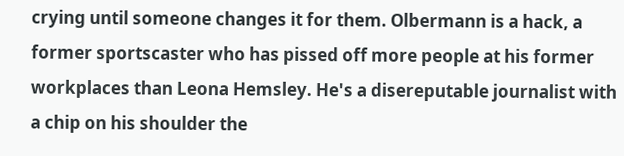crying until someone changes it for them. Olbermann is a hack, a former sportscaster who has pissed off more people at his former workplaces than Leona Hemsley. He's a disereputable journalist with a chip on his shoulder the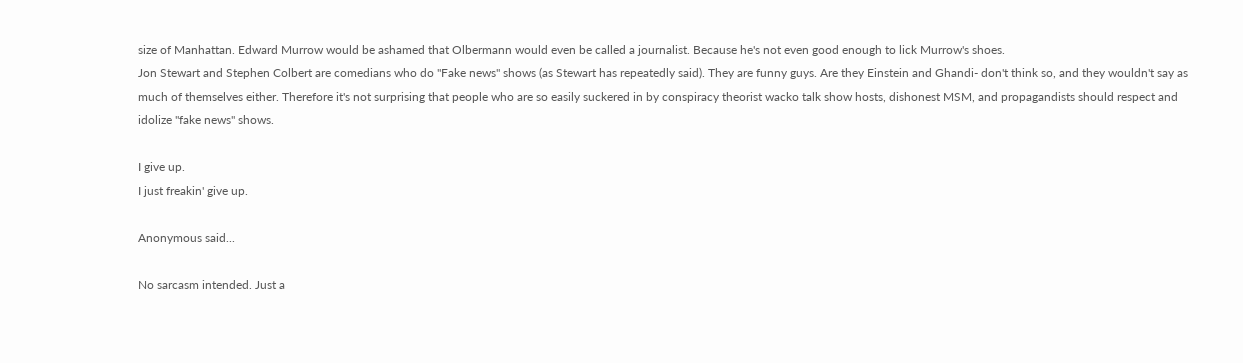size of Manhattan. Edward Murrow would be ashamed that Olbermann would even be called a journalist. Because he's not even good enough to lick Murrow's shoes.
Jon Stewart and Stephen Colbert are comedians who do "Fake news" shows (as Stewart has repeatedly said). They are funny guys. Are they Einstein and Ghandi- don't think so, and they wouldn't say as much of themselves either. Therefore it's not surprising that people who are so easily suckered in by conspiracy theorist wacko talk show hosts, dishonest MSM, and propagandists should respect and idolize "fake news" shows.

I give up.
I just freakin' give up.

Anonymous said...

No sarcasm intended. Just a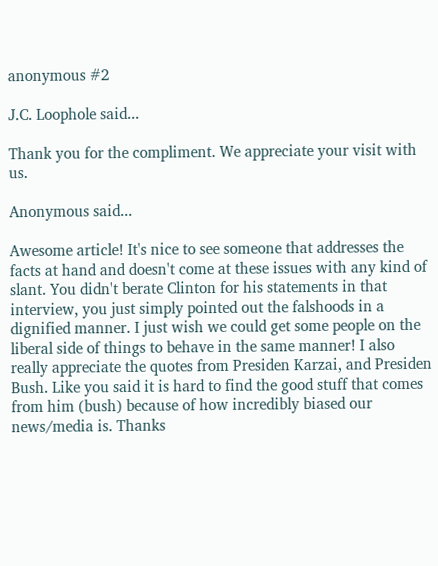anonymous #2

J.C. Loophole said...

Thank you for the compliment. We appreciate your visit with us.

Anonymous said...

Awesome article! It's nice to see someone that addresses the facts at hand and doesn't come at these issues with any kind of slant. You didn't berate Clinton for his statements in that interview, you just simply pointed out the falshoods in a dignified manner. I just wish we could get some people on the liberal side of things to behave in the same manner! I also really appreciate the quotes from Presiden Karzai, and Presiden Bush. Like you said it is hard to find the good stuff that comes from him (bush) because of how incredibly biased our news/media is. Thanks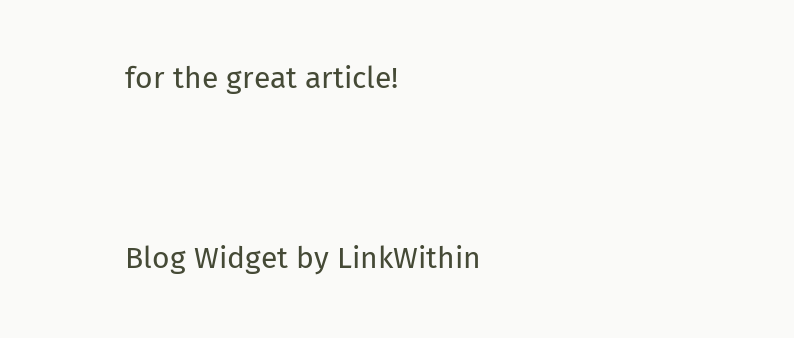for the great article!


Blog Widget by LinkWithin